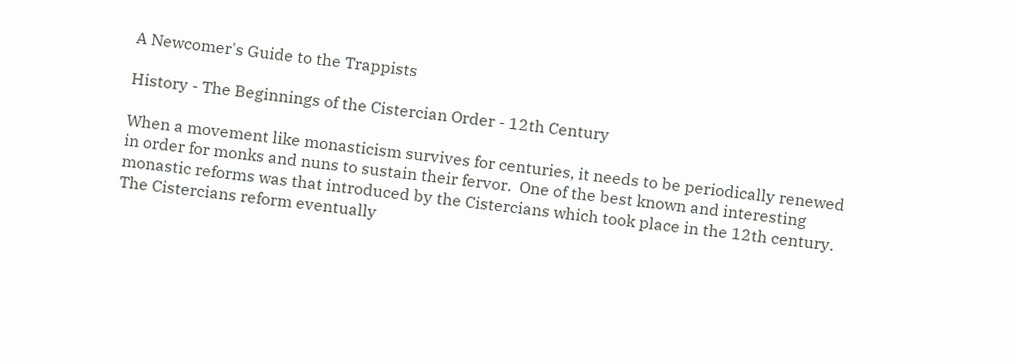A Newcomer's Guide to the Trappists

History - The Beginnings of the Cistercian Order - 12th Century

When a movement like monasticism survives for centuries, it needs to be periodically renewed in order for monks and nuns to sustain their fervor.  One of the best known and interesting monastic reforms was that introduced by the Cistercians which took place in the 12th century.  The Cistercians reform eventually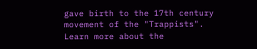gave birth to the 17th century movement of the "Trappists".  Learn more about the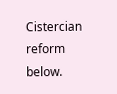Cistercian reform below.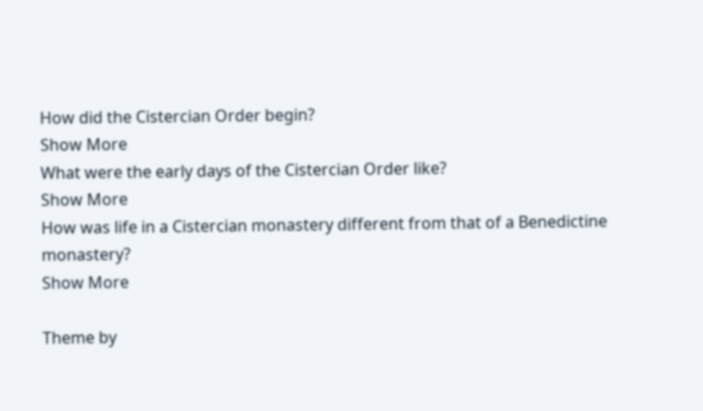How did the Cistercian Order begin?
Show More
What were the early days of the Cistercian Order like?
Show More
How was life in a Cistercian monastery different from that of a Benedictine monastery?
Show More

Theme by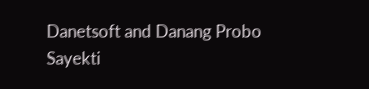Danetsoft and Danang Probo Sayekti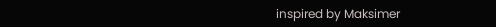inspired by Maksimer